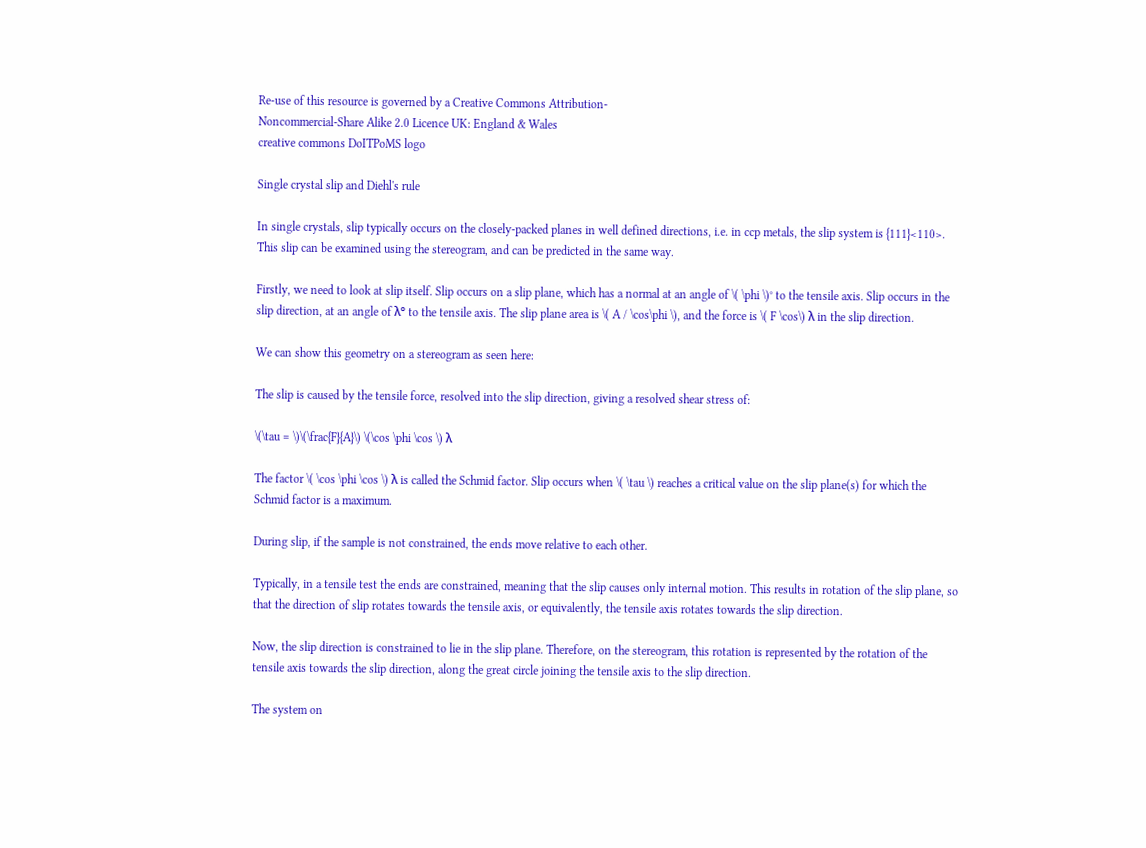Re-use of this resource is governed by a Creative Commons Attribution-
Noncommercial-Share Alike 2.0 Licence UK: England & Wales
creative commons DoITPoMS logo

Single crystal slip and Diehl's rule

In single crystals, slip typically occurs on the closely-packed planes in well defined directions, i.e. in ccp metals, the slip system is {111}<110>. This slip can be examined using the stereogram, and can be predicted in the same way.

Firstly, we need to look at slip itself. Slip occurs on a slip plane, which has a normal at an angle of \( \phi \)° to the tensile axis. Slip occurs in the slip direction, at an angle of λ° to the tensile axis. The slip plane area is \( A / \cos\phi \), and the force is \( F \cos\) λ in the slip direction.

We can show this geometry on a stereogram as seen here:

The slip is caused by the tensile force, resolved into the slip direction, giving a resolved shear stress of:

\(\tau = \)\(\frac{F}{A}\) \(\cos \phi \cos \) λ

The factor \( \cos \phi \cos \) λ is called the Schmid factor. Slip occurs when \( \tau \) reaches a critical value on the slip plane(s) for which the Schmid factor is a maximum.

During slip, if the sample is not constrained, the ends move relative to each other.

Typically, in a tensile test the ends are constrained, meaning that the slip causes only internal motion. This results in rotation of the slip plane, so that the direction of slip rotates towards the tensile axis, or equivalently, the tensile axis rotates towards the slip direction.

Now, the slip direction is constrained to lie in the slip plane. Therefore, on the stereogram, this rotation is represented by the rotation of the tensile axis towards the slip direction, along the great circle joining the tensile axis to the slip direction.

The system on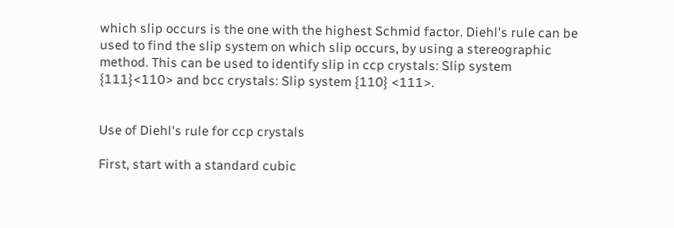which slip occurs is the one with the highest Schmid factor. Diehl's rule can be used to find the slip system on which slip occurs, by using a stereographic method. This can be used to identify slip in ccp crystals: Slip system {111}<110> and bcc crystals: Slip system {110} <111>.


Use of Diehl's rule for ccp crystals

First, start with a standard cubic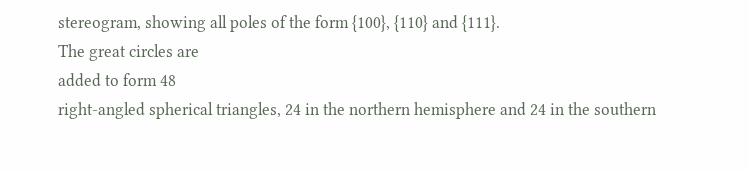stereogram, showing all poles of the form {100}, {110} and {111}.
The great circles are
added to form 48
right-angled spherical triangles, 24 in the northern hemisphere and 24 in the southern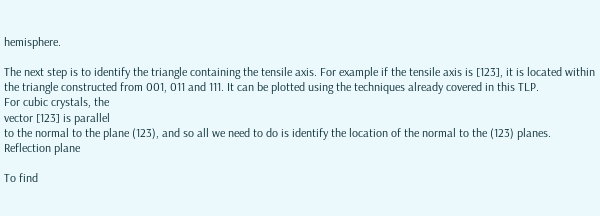hemisphere.

The next step is to identify the triangle containing the tensile axis. For example if the tensile axis is [123], it is located within the triangle constructed from 001, 011 and 111. It can be plotted using the techniques already covered in this TLP.
For cubic crystals, the
vector [123] is parallel
to the normal to the plane (123), and so all we need to do is identify the location of the normal to the (123) planes.
Reflection plane

To find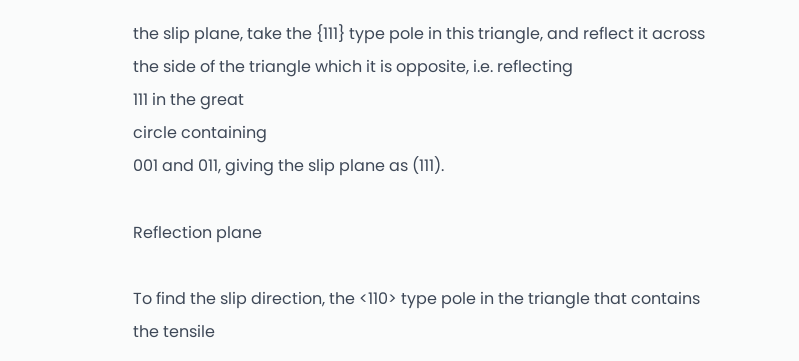the slip plane, take the {111} type pole in this triangle, and reflect it across the side of the triangle which it is opposite, i.e. reflecting
111 in the great
circle containing
001 and 011, giving the slip plane as (111).

Reflection plane

To find the slip direction, the <110> type pole in the triangle that contains the tensile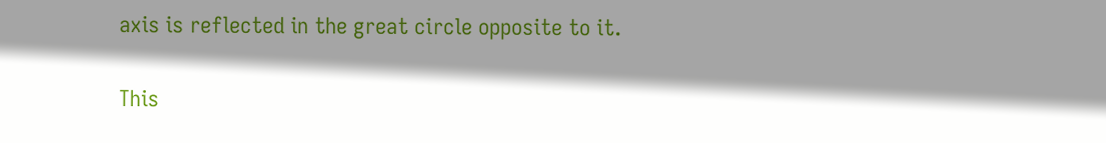axis is reflected in the great circle opposite to it.

This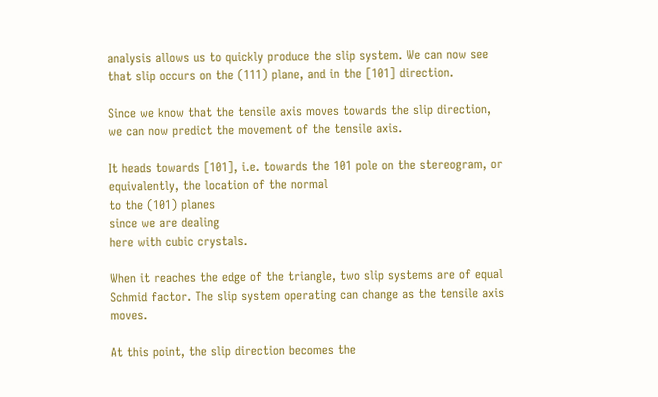analysis allows us to quickly produce the slip system. We can now see that slip occurs on the (111) plane, and in the [101] direction.

Since we know that the tensile axis moves towards the slip direction, we can now predict the movement of the tensile axis.

It heads towards [101], i.e. towards the 101 pole on the stereogram, or equivalently, the location of the normal
to the (101) planes
since we are dealing
here with cubic crystals.

When it reaches the edge of the triangle, two slip systems are of equal Schmid factor. The slip system operating can change as the tensile axis moves.

At this point, the slip direction becomes the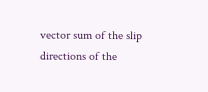vector sum of the slip directions of the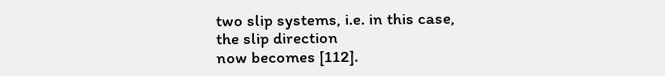two slip systems, i.e. in this case,
the slip direction
now becomes [112].